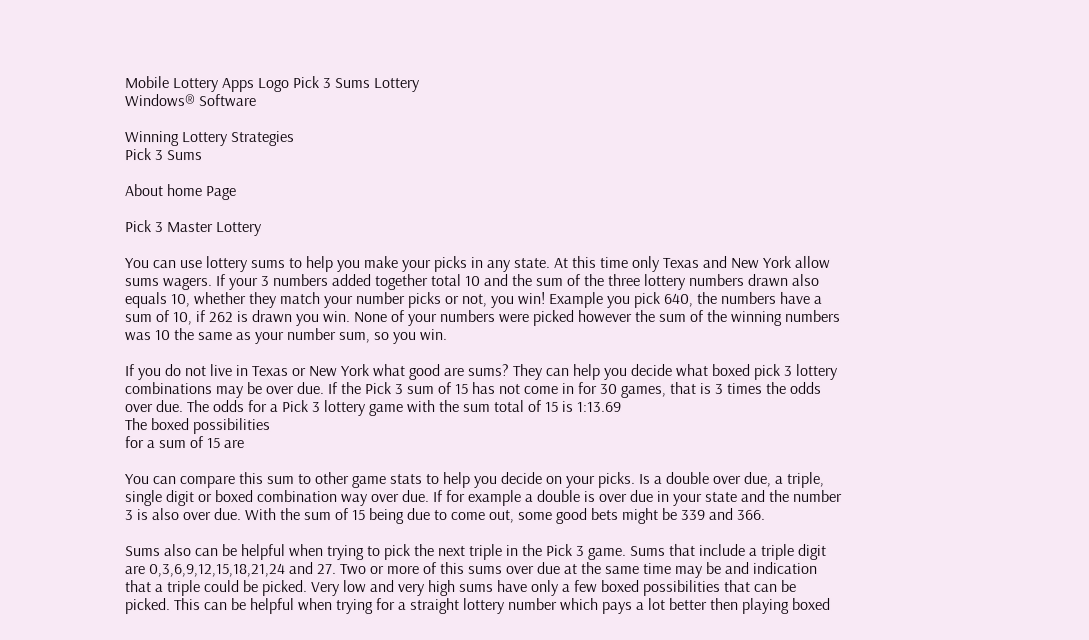Mobile Lottery Apps Logo Pick 3 Sums Lottery
Windows® Software

Winning Lottery Strategies
Pick 3 Sums

About home Page

Pick 3 Master Lottery

You can use lottery sums to help you make your picks in any state. At this time only Texas and New York allow sums wagers. If your 3 numbers added together total 10 and the sum of the three lottery numbers drawn also equals 10, whether they match your number picks or not, you win! Example you pick 640, the numbers have a sum of 10, if 262 is drawn you win. None of your numbers were picked however the sum of the winning numbers was 10 the same as your number sum, so you win.

If you do not live in Texas or New York what good are sums? They can help you decide what boxed pick 3 lottery combinations may be over due. If the Pick 3 sum of 15 has not come in for 30 games, that is 3 times the odds over due. The odds for a Pick 3 lottery game with the sum total of 15 is 1:13.69
The boxed possibilities
for a sum of 15 are

You can compare this sum to other game stats to help you decide on your picks. Is a double over due, a triple, single digit or boxed combination way over due. If for example a double is over due in your state and the number 3 is also over due. With the sum of 15 being due to come out, some good bets might be 339 and 366.

Sums also can be helpful when trying to pick the next triple in the Pick 3 game. Sums that include a triple digit are 0,3,6,9,12,15,18,21,24 and 27. Two or more of this sums over due at the same time may be and indication that a triple could be picked. Very low and very high sums have only a few boxed possibilities that can be picked. This can be helpful when trying for a straight lottery number which pays a lot better then playing boxed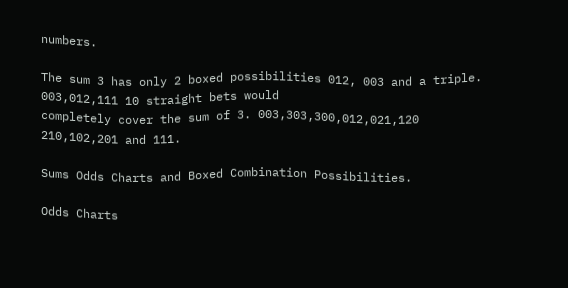numbers.

The sum 3 has only 2 boxed possibilities 012, 003 and a triple. 003,012,111 10 straight bets would
completely cover the sum of 3. 003,303,300,012,021,120
210,102,201 and 111.

Sums Odds Charts and Boxed Combination Possibilities.

Odds Charts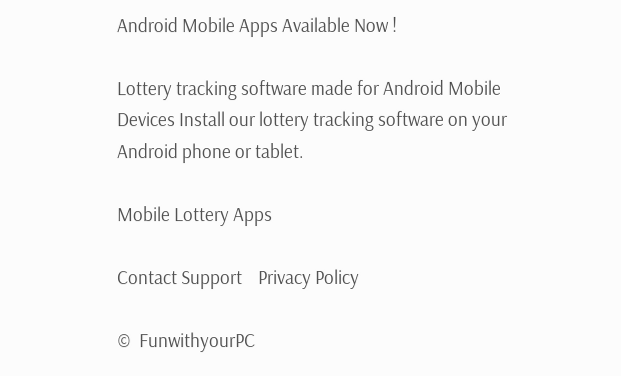Android Mobile Apps Available Now !

Lottery tracking software made for Android Mobile Devices Install our lottery tracking software on your Android phone or tablet.

Mobile Lottery Apps

Contact Support    Privacy Policy

©  FunwithyourPC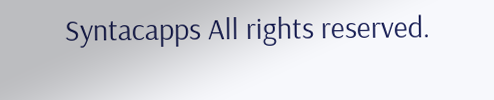Syntacapps All rights reserved.